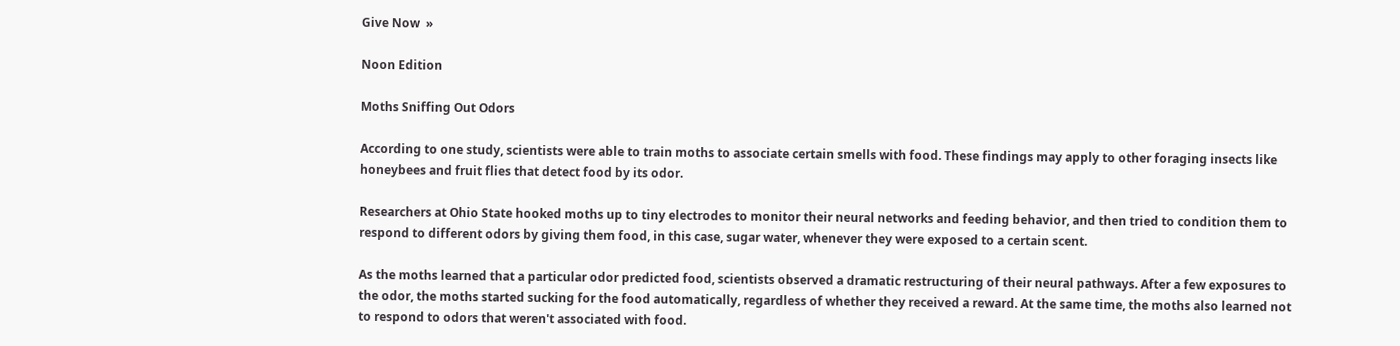Give Now  »

Noon Edition

Moths Sniffing Out Odors

According to one study, scientists were able to train moths to associate certain smells with food. These findings may apply to other foraging insects like honeybees and fruit flies that detect food by its odor.

Researchers at Ohio State hooked moths up to tiny electrodes to monitor their neural networks and feeding behavior, and then tried to condition them to respond to different odors by giving them food, in this case, sugar water, whenever they were exposed to a certain scent.

As the moths learned that a particular odor predicted food, scientists observed a dramatic restructuring of their neural pathways. After a few exposures to the odor, the moths started sucking for the food automatically, regardless of whether they received a reward. At the same time, the moths also learned not to respond to odors that weren't associated with food.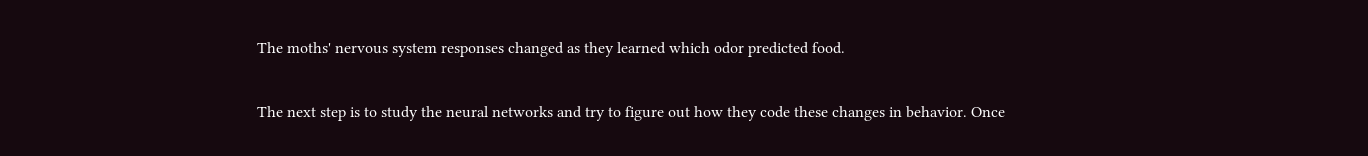The moths' nervous system responses changed as they learned which odor predicted food.

The next step is to study the neural networks and try to figure out how they code these changes in behavior. Once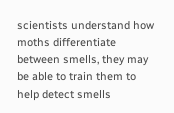scientists understand how moths differentiate between smells, they may be able to train them to help detect smells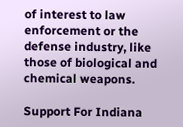of interest to law enforcement or the defense industry, like those of biological and chemical weapons.

Support For Indiana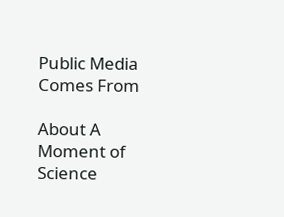Public Media Comes From

About A Moment of Science